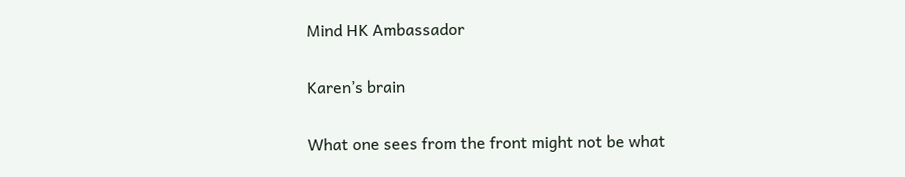Mind HK Ambassador

Karen’s brain

What one sees from the front might not be what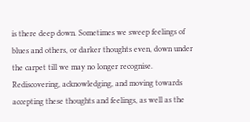is there deep down. Sometimes we sweep feelings of blues and others, or darker thoughts even, down under the carpet till we may no longer recognise. Rediscovering, acknowledging, and moving towards accepting these thoughts and feelings, as well as the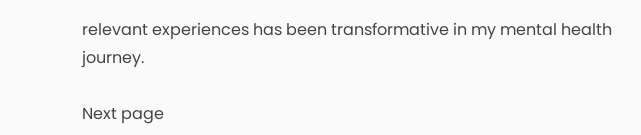relevant experiences has been transformative in my mental health journey.

Next page